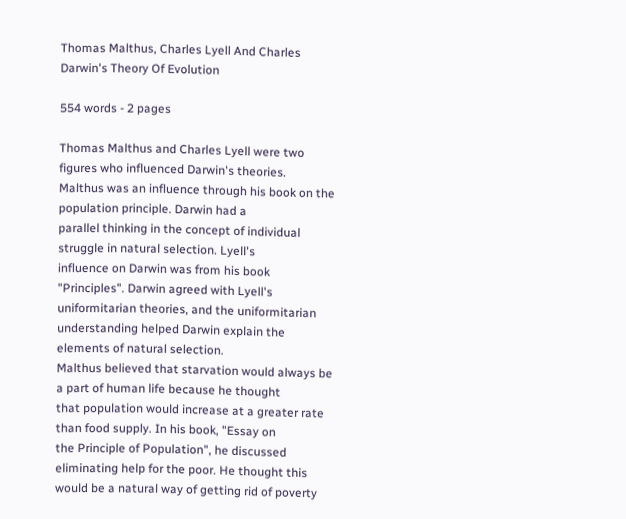Thomas Malthus, Charles Lyell And Charles Darwin's Theory Of Evolution

554 words - 2 pages

Thomas Malthus and Charles Lyell were two figures who influenced Darwin's theories.
Malthus was an influence through his book on the population principle. Darwin had a
parallel thinking in the concept of individual struggle in natural selection. Lyell's
influence on Darwin was from his book "Principles". Darwin agreed with Lyell's
uniformitarian theories, and the uniformitarian understanding helped Darwin explain the
elements of natural selection.
Malthus believed that starvation would always be a part of human life because he thought
that population would increase at a greater rate than food supply. In his book, "Essay on
the Principle of Population", he discussed eliminating help for the poor. He thought this
would be a natural way of getting rid of poverty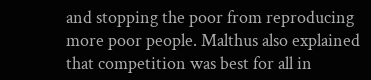and stopping the poor from reproducing
more poor people. Malthus also explained that competition was best for all in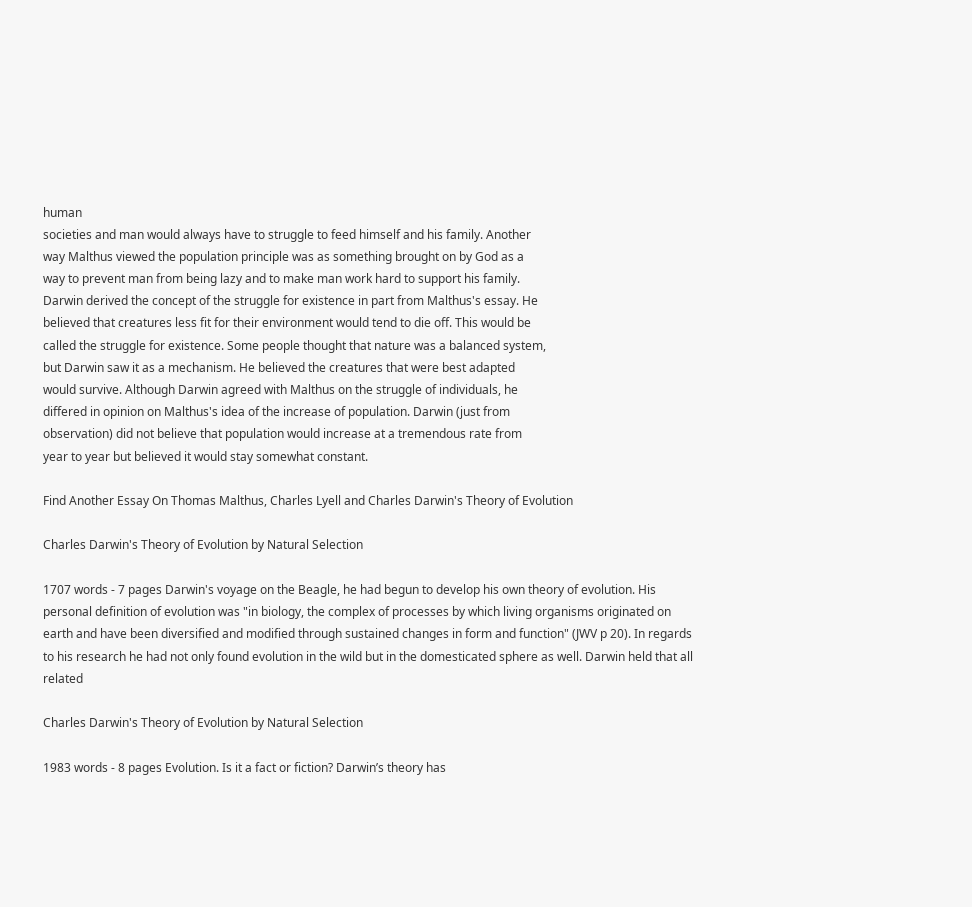human
societies and man would always have to struggle to feed himself and his family. Another
way Malthus viewed the population principle was as something brought on by God as a
way to prevent man from being lazy and to make man work hard to support his family.
Darwin derived the concept of the struggle for existence in part from Malthus's essay. He
believed that creatures less fit for their environment would tend to die off. This would be
called the struggle for existence. Some people thought that nature was a balanced system,
but Darwin saw it as a mechanism. He believed the creatures that were best adapted
would survive. Although Darwin agreed with Malthus on the struggle of individuals, he
differed in opinion on Malthus's idea of the increase of population. Darwin (just from
observation) did not believe that population would increase at a tremendous rate from
year to year but believed it would stay somewhat constant.

Find Another Essay On Thomas Malthus, Charles Lyell and Charles Darwin's Theory of Evolution

Charles Darwin's Theory of Evolution by Natural Selection

1707 words - 7 pages Darwin's voyage on the Beagle, he had begun to develop his own theory of evolution. His personal definition of evolution was "in biology, the complex of processes by which living organisms originated on earth and have been diversified and modified through sustained changes in form and function" (JWV p 20). In regards to his research he had not only found evolution in the wild but in the domesticated sphere as well. Darwin held that all related

Charles Darwin's Theory of Evolution by Natural Selection

1983 words - 8 pages Evolution. Is it a fact or fiction? Darwin’s theory has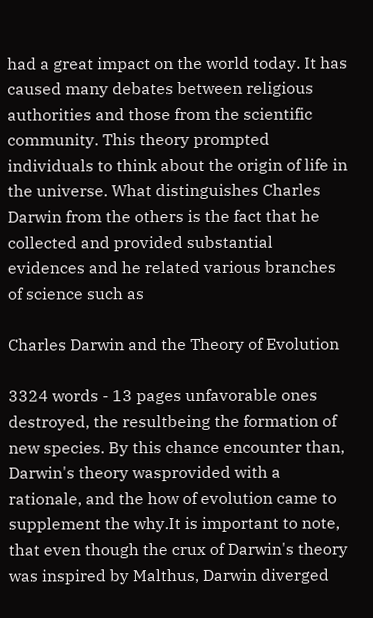had a great impact on the world today. It has caused many debates between religious authorities and those from the scientific community. This theory prompted individuals to think about the origin of life in the universe. What distinguishes Charles Darwin from the others is the fact that he collected and provided substantial evidences and he related various branches of science such as

Charles Darwin and the Theory of Evolution

3324 words - 13 pages unfavorable ones destroyed, the resultbeing the formation of new species. By this chance encounter than, Darwin's theory wasprovided with a rationale, and the how of evolution came to supplement the why.It is important to note, that even though the crux of Darwin's theory was inspired by Malthus, Darwin diverged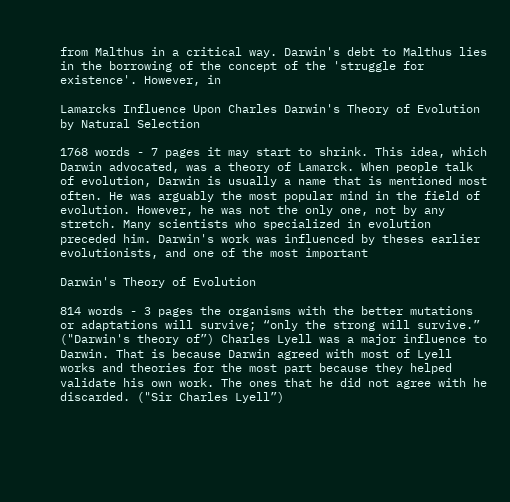from Malthus in a critical way. Darwin's debt to Malthus lies in the borrowing of the concept of the 'struggle for existence'. However, in

Lamarcks Influence Upon Charles Darwin's Theory of Evolution by Natural Selection

1768 words - 7 pages it may start to shrink. This idea, which Darwin advocated, was a theory of Lamarck. When people talk of evolution, Darwin is usually a name that is mentioned most often. He was arguably the most popular mind in the field of evolution. However, he was not the only one, not by any stretch. Many scientists who specialized in evolution preceded him. Darwin's work was influenced by theses earlier evolutionists, and one of the most important

Darwin's Theory of Evolution

814 words - 3 pages the organisms with the better mutations or adaptations will survive; “only the strong will survive.” ("Darwin's theory of”) Charles Lyell was a major influence to Darwin. That is because Darwin agreed with most of Lyell works and theories for the most part because they helped validate his own work. The ones that he did not agree with he discarded. ("Sir Charles Lyell”)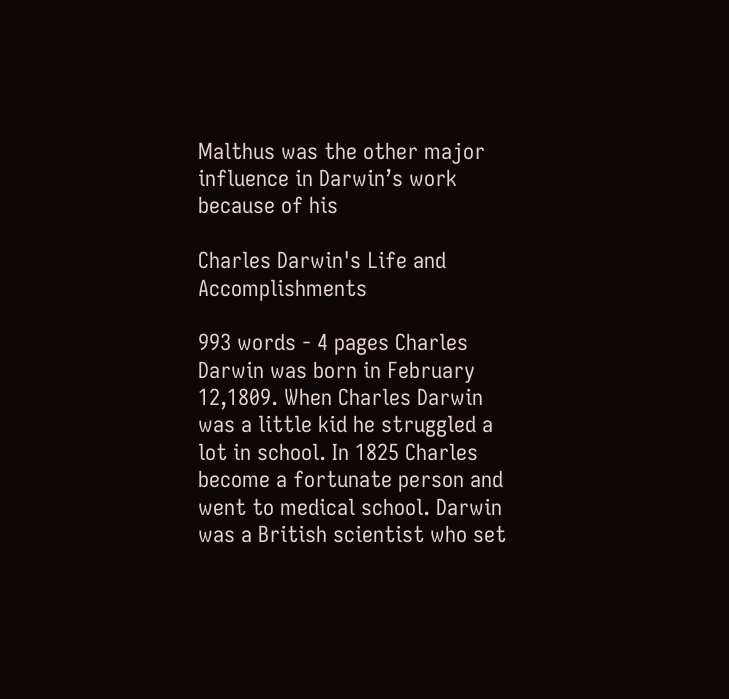Malthus was the other major influence in Darwin’s work because of his

Charles Darwin's Life and Accomplishments

993 words - 4 pages Charles Darwin was born in February 12,1809. When Charles Darwin was a little kid he struggled a lot in school. In 1825 Charles become a fortunate person and went to medical school. Darwin was a British scientist who set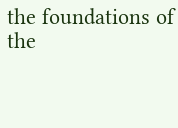the foundations of the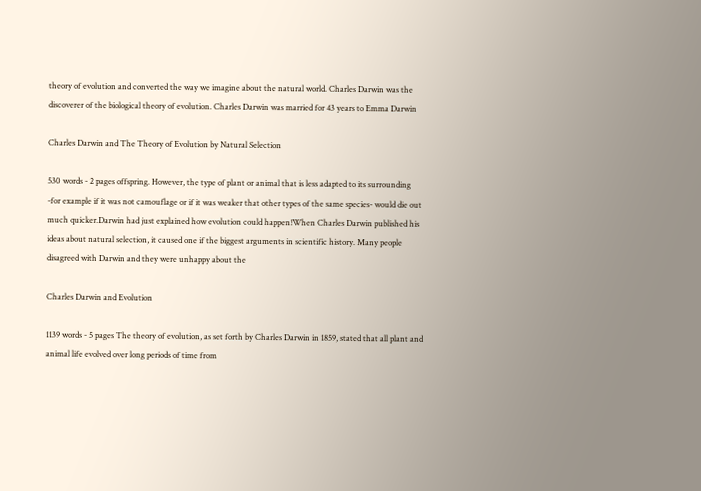theory of evolution and converted the way we imagine about the natural world. Charles Darwin was the discoverer of the biological theory of evolution. Charles Darwin was married for 43 years to Emma Darwin

Charles Darwin and The Theory of Evolution by Natural Selection

530 words - 2 pages offspring. However, the type of plant or animal that is less adapted to its surrounding -for example if it was not camouflage or if it was weaker that other types of the same species- would die out much quicker.Darwin had just explained how evolution could happen!When Charles Darwin published his ideas about natural selection, it caused one if the biggest arguments in scientific history. Many people disagreed with Darwin and they were unhappy about the

Charles Darwin and Evolution

1139 words - 5 pages The theory of evolution, as set forth by Charles Darwin in 1859, stated that all plant and animal life evolved over long periods of time from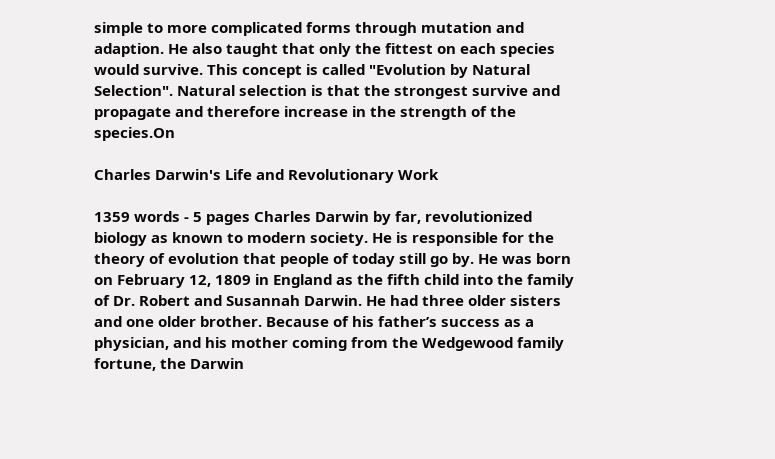simple to more complicated forms through mutation and adaption. He also taught that only the fittest on each species would survive. This concept is called "Evolution by Natural Selection". Natural selection is that the strongest survive and propagate and therefore increase in the strength of the species.On

Charles Darwin's Life and Revolutionary Work

1359 words - 5 pages Charles Darwin by far, revolutionized biology as known to modern society. He is responsible for the theory of evolution that people of today still go by. He was born on February 12, 1809 in England as the fifth child into the family of Dr. Robert and Susannah Darwin. He had three older sisters and one older brother. Because of his father’s success as a physician, and his mother coming from the Wedgewood family fortune, the Darwin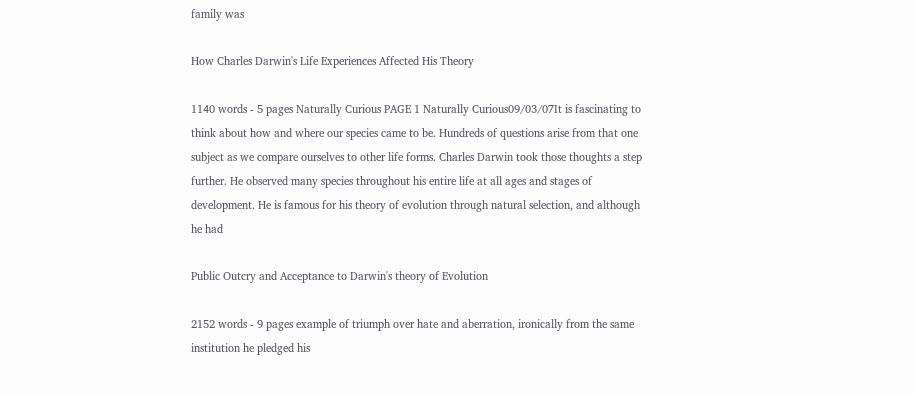family was

How Charles Darwin's Life Experiences Affected His Theory

1140 words - 5 pages Naturally Curious PAGE 1 Naturally Curious09/03/07It is fascinating to think about how and where our species came to be. Hundreds of questions arise from that one subject as we compare ourselves to other life forms. Charles Darwin took those thoughts a step further. He observed many species throughout his entire life at all ages and stages of development. He is famous for his theory of evolution through natural selection, and although he had

Public Outcry and Acceptance to Darwin's theory of Evolution

2152 words - 9 pages example of triumph over hate and aberration, ironically from the same institution he pledged his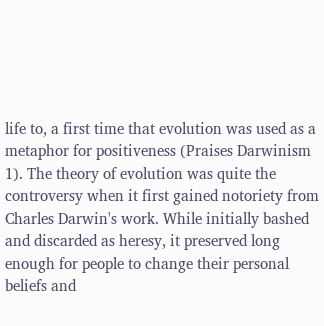life to, a first time that evolution was used as a metaphor for positiveness (Praises Darwinism 1). The theory of evolution was quite the controversy when it first gained notoriety from Charles Darwin's work. While initially bashed and discarded as heresy, it preserved long enough for people to change their personal beliefs and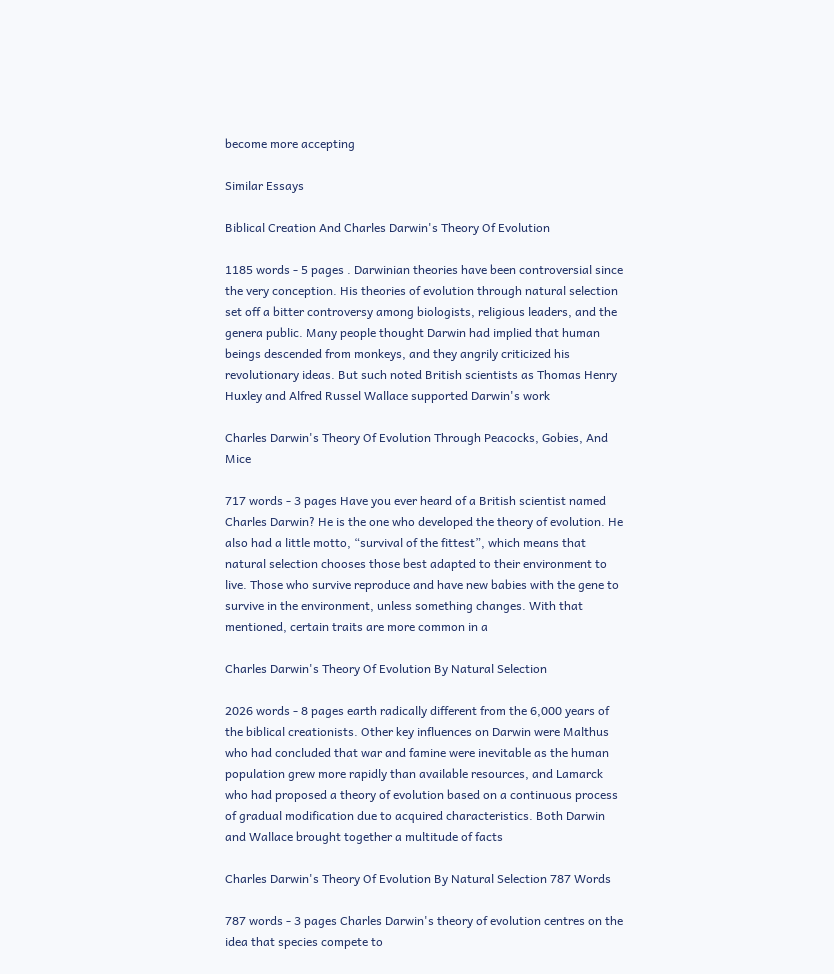become more accepting

Similar Essays

Biblical Creation And Charles Darwin's Theory Of Evolution

1185 words - 5 pages . Darwinian theories have been controversial since the very conception. His theories of evolution through natural selection set off a bitter controversy among biologists, religious leaders, and the genera public. Many people thought Darwin had implied that human beings descended from monkeys, and they angrily criticized his revolutionary ideas. But such noted British scientists as Thomas Henry Huxley and Alfred Russel Wallace supported Darwin's work

Charles Darwin's Theory Of Evolution Through Peacocks, Gobies, And Mice

717 words - 3 pages Have you ever heard of a British scientist named Charles Darwin? He is the one who developed the theory of evolution. He also had a little motto, “survival of the fittest”, which means that natural selection chooses those best adapted to their environment to live. Those who survive reproduce and have new babies with the gene to survive in the environment, unless something changes. With that mentioned, certain traits are more common in a

Charles Darwin's Theory Of Evolution By Natural Selection

2026 words - 8 pages earth radically different from the 6,000 years of the biblical creationists. Other key influences on Darwin were Malthus who had concluded that war and famine were inevitable as the human population grew more rapidly than available resources, and Lamarck who had proposed a theory of evolution based on a continuous process of gradual modification due to acquired characteristics. Both Darwin and Wallace brought together a multitude of facts

Charles Darwin's Theory Of Evolution By Natural Selection 787 Words

787 words - 3 pages Charles Darwin's theory of evolution centres on the idea that species compete to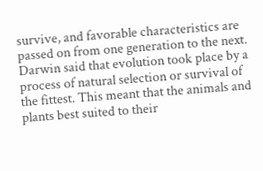survive, and favorable characteristics are passed on from one generation to the next. Darwin said that evolution took place by a process of natural selection or survival of the fittest. This meant that the animals and plants best suited to their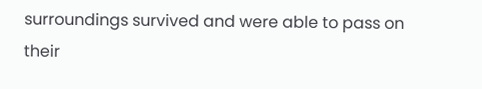surroundings survived and were able to pass on their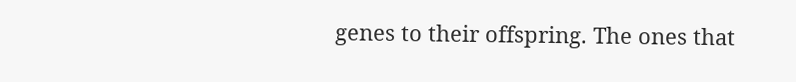genes to their offspring. The ones that